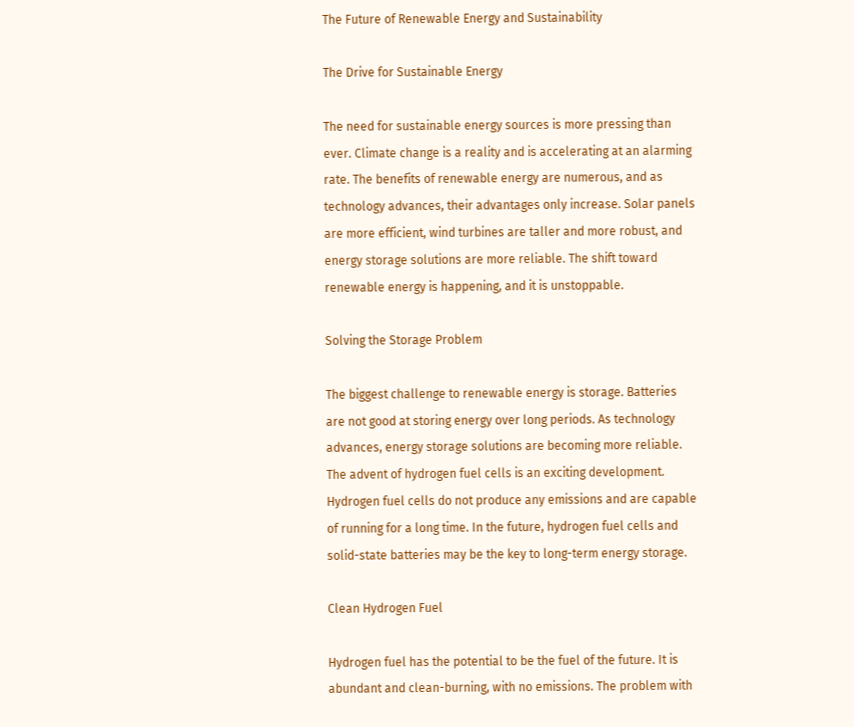The Future of Renewable Energy and Sustainability

The Drive for Sustainable Energy

The need for sustainable energy sources is more pressing than ever. Climate change is a reality and is accelerating at an alarming rate. The benefits of renewable energy are numerous, and as technology advances, their advantages only increase. Solar panels are more efficient, wind turbines are taller and more robust, and energy storage solutions are more reliable. The shift toward renewable energy is happening, and it is unstoppable.

Solving the Storage Problem

The biggest challenge to renewable energy is storage. Batteries are not good at storing energy over long periods. As technology advances, energy storage solutions are becoming more reliable. The advent of hydrogen fuel cells is an exciting development. Hydrogen fuel cells do not produce any emissions and are capable of running for a long time. In the future, hydrogen fuel cells and solid-state batteries may be the key to long-term energy storage.

Clean Hydrogen Fuel

Hydrogen fuel has the potential to be the fuel of the future. It is abundant and clean-burning, with no emissions. The problem with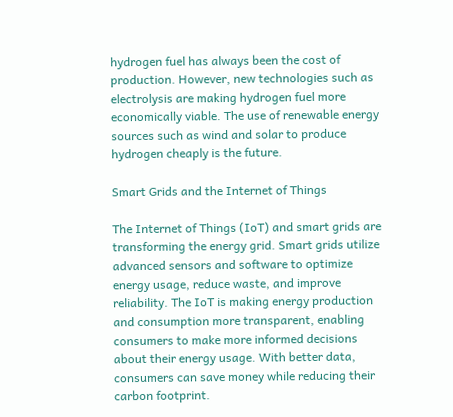hydrogen fuel has always been the cost of production. However, new technologies such as electrolysis are making hydrogen fuel more economically viable. The use of renewable energy sources such as wind and solar to produce hydrogen cheaply is the future.

Smart Grids and the Internet of Things

The Internet of Things (IoT) and smart grids are transforming the energy grid. Smart grids utilize advanced sensors and software to optimize energy usage, reduce waste, and improve reliability. The IoT is making energy production and consumption more transparent, enabling consumers to make more informed decisions about their energy usage. With better data, consumers can save money while reducing their carbon footprint.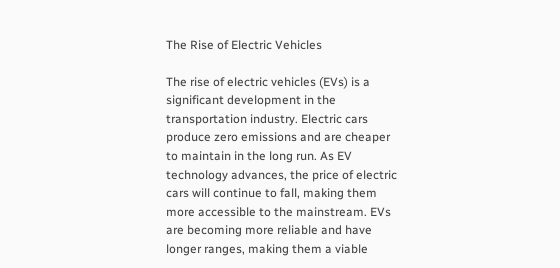The Rise of Electric Vehicles

The rise of electric vehicles (EVs) is a significant development in the transportation industry. Electric cars produce zero emissions and are cheaper to maintain in the long run. As EV technology advances, the price of electric cars will continue to fall, making them more accessible to the mainstream. EVs are becoming more reliable and have longer ranges, making them a viable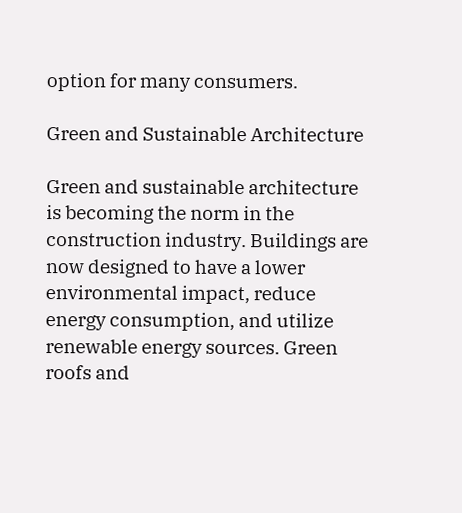option for many consumers.

Green and Sustainable Architecture

Green and sustainable architecture is becoming the norm in the construction industry. Buildings are now designed to have a lower environmental impact, reduce energy consumption, and utilize renewable energy sources. Green roofs and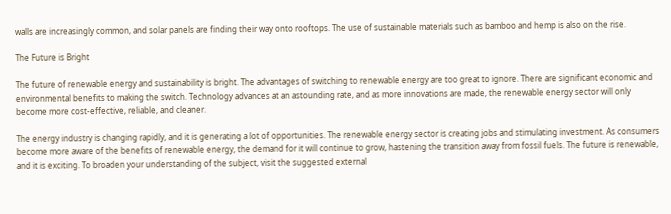walls are increasingly common, and solar panels are finding their way onto rooftops. The use of sustainable materials such as bamboo and hemp is also on the rise.

The Future is Bright

The future of renewable energy and sustainability is bright. The advantages of switching to renewable energy are too great to ignore. There are significant economic and environmental benefits to making the switch. Technology advances at an astounding rate, and as more innovations are made, the renewable energy sector will only become more cost-effective, reliable, and cleaner.

The energy industry is changing rapidly, and it is generating a lot of opportunities. The renewable energy sector is creating jobs and stimulating investment. As consumers become more aware of the benefits of renewable energy, the demand for it will continue to grow, hastening the transition away from fossil fuels. The future is renewable, and it is exciting. To broaden your understanding of the subject, visit the suggested external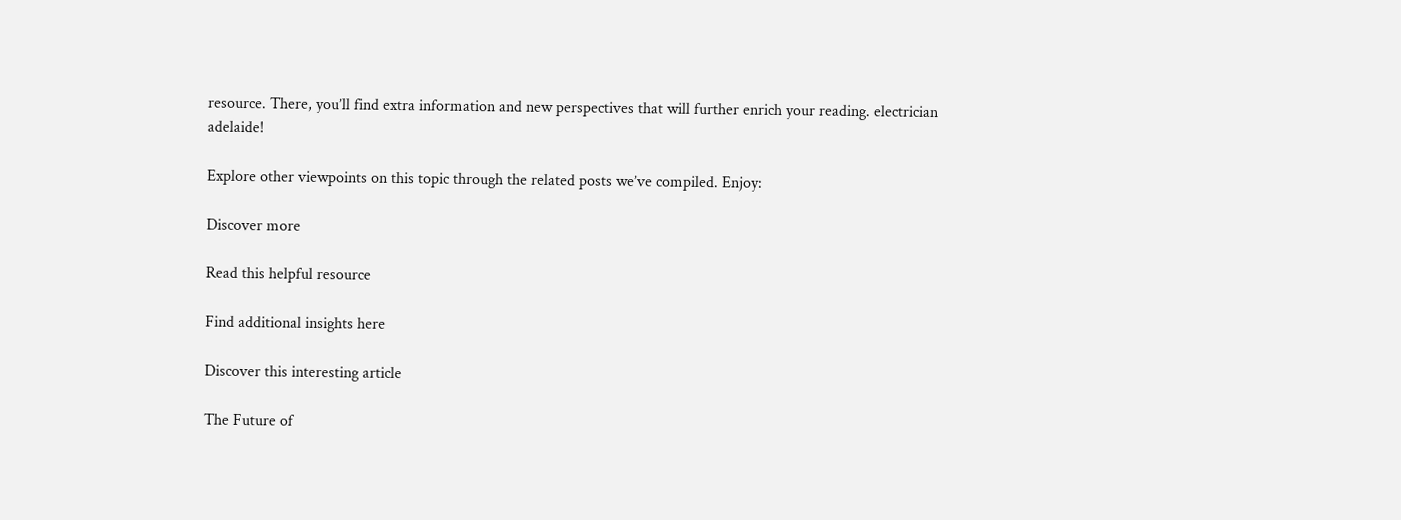resource. There, you’ll find extra information and new perspectives that will further enrich your reading. electrician adelaide!

Explore other viewpoints on this topic through the related posts we’ve compiled. Enjoy:

Discover more

Read this helpful resource

Find additional insights here

Discover this interesting article

The Future of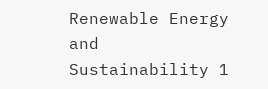Renewable Energy and Sustainability 1